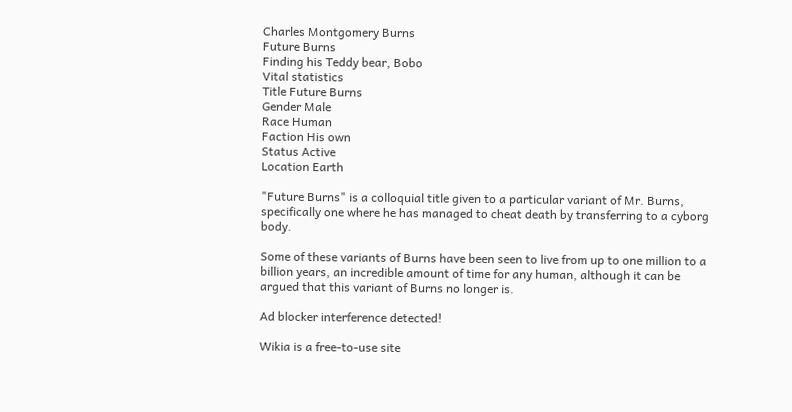Charles Montgomery Burns
Future Burns
Finding his Teddy bear, Bobo
Vital statistics
Title Future Burns
Gender Male
Race Human
Faction His own
Status Active
Location Earth

"Future Burns" is a colloquial title given to a particular variant of Mr. Burns, specifically one where he has managed to cheat death by transferring to a cyborg body.

Some of these variants of Burns have been seen to live from up to one million to a billion years, an incredible amount of time for any human, although it can be argued that this variant of Burns no longer is.

Ad blocker interference detected!

Wikia is a free-to-use site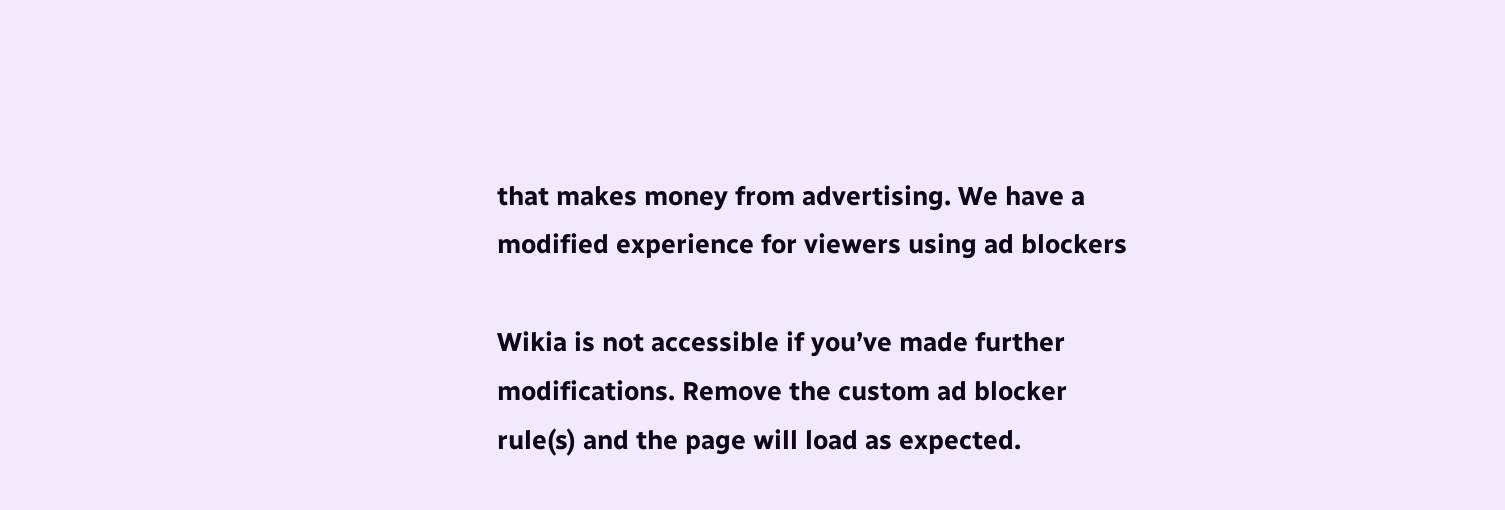that makes money from advertising. We have a modified experience for viewers using ad blockers

Wikia is not accessible if you’ve made further modifications. Remove the custom ad blocker rule(s) and the page will load as expected.